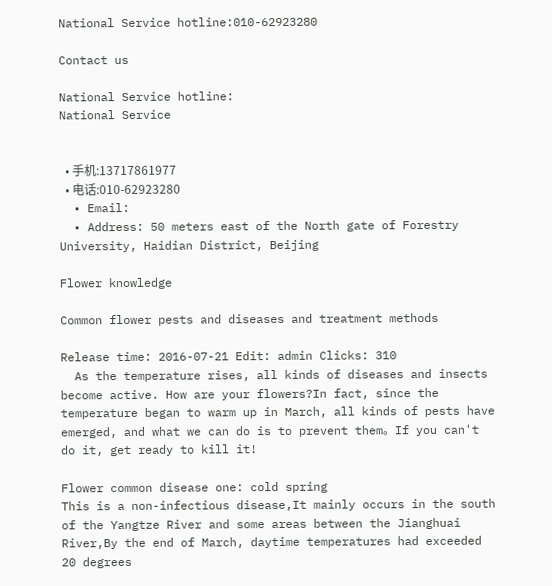National Service hotline:010-62923280

Contact us

National Service hotline:
National Service


  • 手机:13717861977
  • 电话:010-62923280
  • Email:
  • Address: 50 meters east of the North gate of Forestry University, Haidian District, Beijing

Flower knowledge

Common flower pests and diseases and treatment methods

Release time: 2016-07-21 Edit: admin Clicks: 310
  As the temperature rises, all kinds of diseases and insects become active. How are your flowers?In fact, since the temperature began to warm up in March, all kinds of pests have emerged, and what we can do is to prevent them。If you can't do it, get ready to kill it!

Flower common disease one: cold spring
This is a non-infectious disease,It mainly occurs in the south of the Yangtze River and some areas between the Jianghuai River,By the end of March, daytime temperatures had exceeded 20 degrees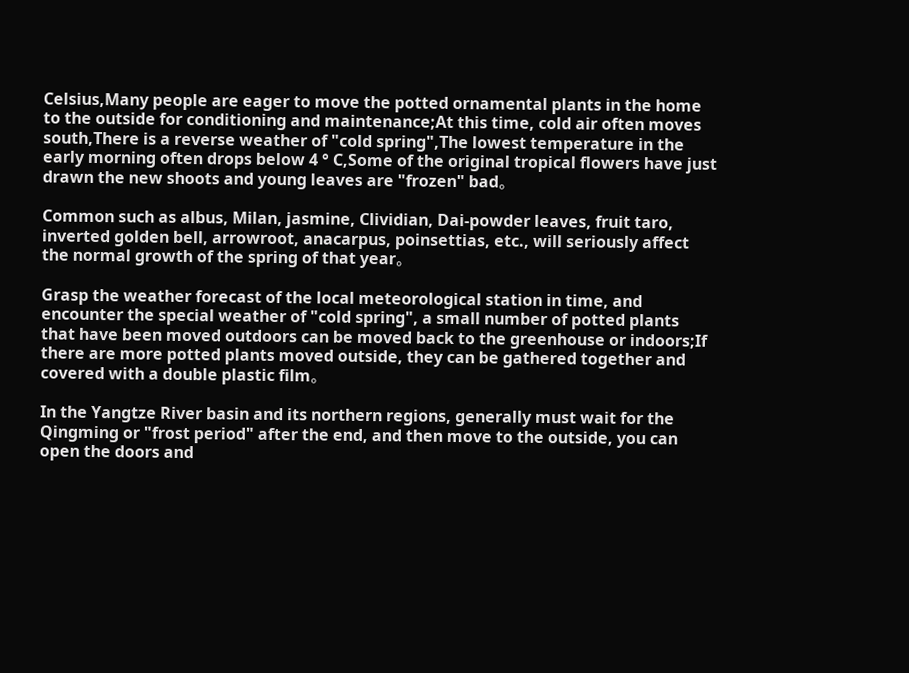Celsius,Many people are eager to move the potted ornamental plants in the home to the outside for conditioning and maintenance;At this time, cold air often moves south,There is a reverse weather of "cold spring",The lowest temperature in the early morning often drops below 4 ° C,Some of the original tropical flowers have just drawn the new shoots and young leaves are "frozen" bad。

Common such as albus, Milan, jasmine, Clividian, Dai-powder leaves, fruit taro, inverted golden bell, arrowroot, anacarpus, poinsettias, etc., will seriously affect the normal growth of the spring of that year。

Grasp the weather forecast of the local meteorological station in time, and encounter the special weather of "cold spring", a small number of potted plants that have been moved outdoors can be moved back to the greenhouse or indoors;If there are more potted plants moved outside, they can be gathered together and covered with a double plastic film。

In the Yangtze River basin and its northern regions, generally must wait for the Qingming or "frost period" after the end, and then move to the outside, you can open the doors and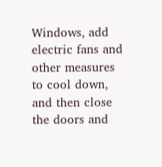Windows, add electric fans and other measures to cool down, and then close the doors and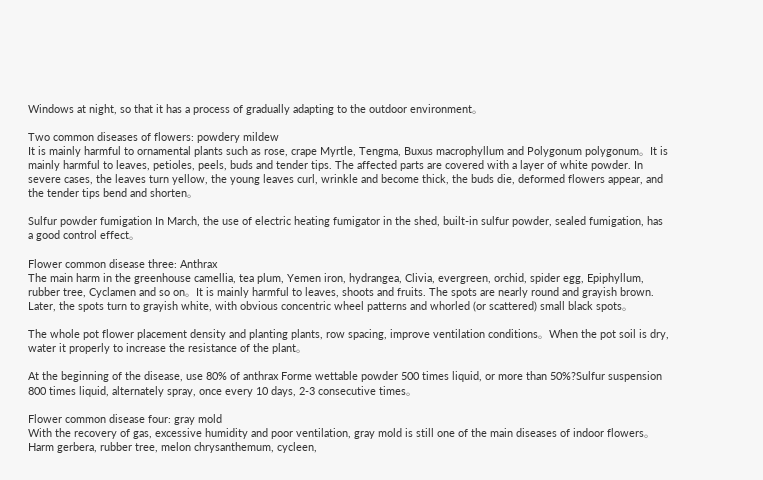Windows at night, so that it has a process of gradually adapting to the outdoor environment。

Two common diseases of flowers: powdery mildew
It is mainly harmful to ornamental plants such as rose, crape Myrtle, Tengma, Buxus macrophyllum and Polygonum polygonum。It is mainly harmful to leaves, petioles, peels, buds and tender tips. The affected parts are covered with a layer of white powder. In severe cases, the leaves turn yellow, the young leaves curl, wrinkle and become thick, the buds die, deformed flowers appear, and the tender tips bend and shorten。

Sulfur powder fumigation In March, the use of electric heating fumigator in the shed, built-in sulfur powder, sealed fumigation, has a good control effect。

Flower common disease three: Anthrax
The main harm in the greenhouse camellia, tea plum, Yemen iron, hydrangea, Clivia, evergreen, orchid, spider egg, Epiphyllum, rubber tree, Cyclamen and so on。It is mainly harmful to leaves, shoots and fruits. The spots are nearly round and grayish brown. Later, the spots turn to grayish white, with obvious concentric wheel patterns and whorled (or scattered) small black spots。

The whole pot flower placement density and planting plants, row spacing, improve ventilation conditions。When the pot soil is dry, water it properly to increase the resistance of the plant。

At the beginning of the disease, use 80% of anthrax Forme wettable powder 500 times liquid, or more than 50%?Sulfur suspension 800 times liquid, alternately spray, once every 10 days, 2-3 consecutive times。

Flower common disease four: gray mold
With the recovery of gas, excessive humidity and poor ventilation, gray mold is still one of the main diseases of indoor flowers。Harm gerbera, rubber tree, melon chrysanthemum, cycleen,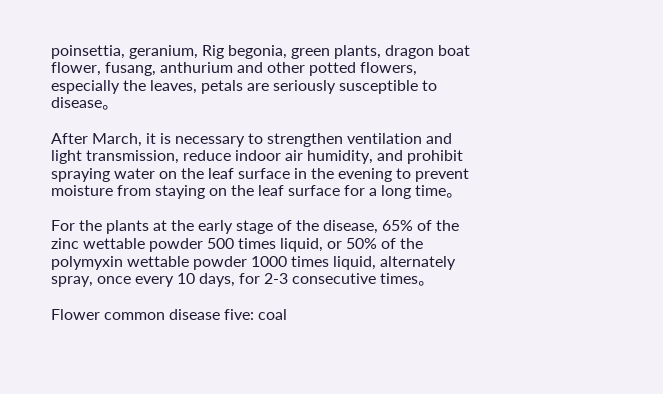poinsettia, geranium, Rig begonia, green plants, dragon boat flower, fusang, anthurium and other potted flowers, especially the leaves, petals are seriously susceptible to disease。

After March, it is necessary to strengthen ventilation and light transmission, reduce indoor air humidity, and prohibit spraying water on the leaf surface in the evening to prevent moisture from staying on the leaf surface for a long time。

For the plants at the early stage of the disease, 65% of the zinc wettable powder 500 times liquid, or 50% of the polymyxin wettable powder 1000 times liquid, alternately spray, once every 10 days, for 2-3 consecutive times。

Flower common disease five: coal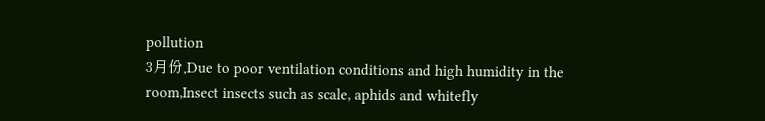pollution
3月份,Due to poor ventilation conditions and high humidity in the room,Insect insects such as scale, aphids and whitefly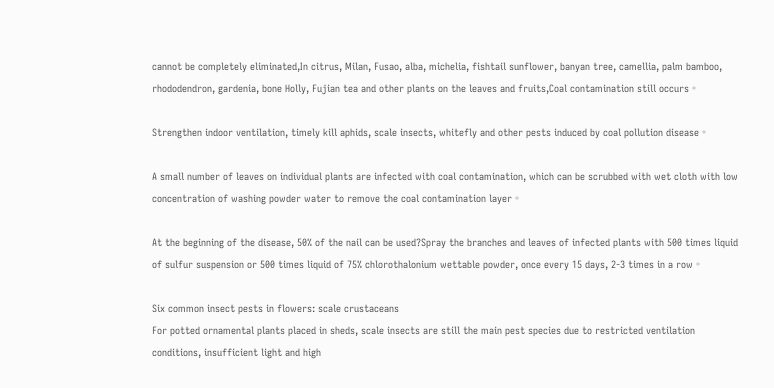cannot be completely eliminated,In citrus, Milan, Fusao, alba, michelia, fishtail sunflower, banyan tree, camellia, palm bamboo, rhododendron, gardenia, bone Holly, Fujian tea and other plants on the leaves and fruits,Coal contamination still occurs。

Strengthen indoor ventilation, timely kill aphids, scale insects, whitefly and other pests induced by coal pollution disease。

A small number of leaves on individual plants are infected with coal contamination, which can be scrubbed with wet cloth with low concentration of washing powder water to remove the coal contamination layer。

At the beginning of the disease, 50% of the nail can be used?Spray the branches and leaves of infected plants with 500 times liquid of sulfur suspension or 500 times liquid of 75% chlorothalonium wettable powder, once every 15 days, 2-3 times in a row。

Six common insect pests in flowers: scale crustaceans
For potted ornamental plants placed in sheds, scale insects are still the main pest species due to restricted ventilation conditions, insufficient light and high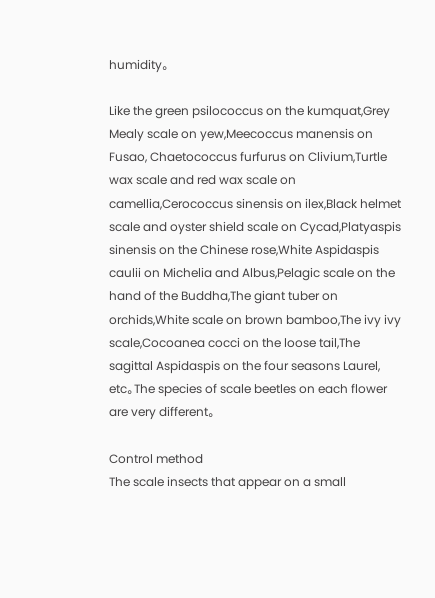humidity。

Like the green psilococcus on the kumquat,Grey Mealy scale on yew,Meecoccus manensis on Fusao, Chaetococcus furfurus on Clivium,Turtle wax scale and red wax scale on camellia,Cerococcus sinensis on ilex,Black helmet scale and oyster shield scale on Cycad,Platyaspis sinensis on the Chinese rose,White Aspidaspis caulii on Michelia and Albus,Pelagic scale on the hand of the Buddha,The giant tuber on orchids,White scale on brown bamboo,The ivy ivy scale,Cocoanea cocci on the loose tail,The sagittal Aspidaspis on the four seasons Laurel, etc。The species of scale beetles on each flower are very different。

Control method
The scale insects that appear on a small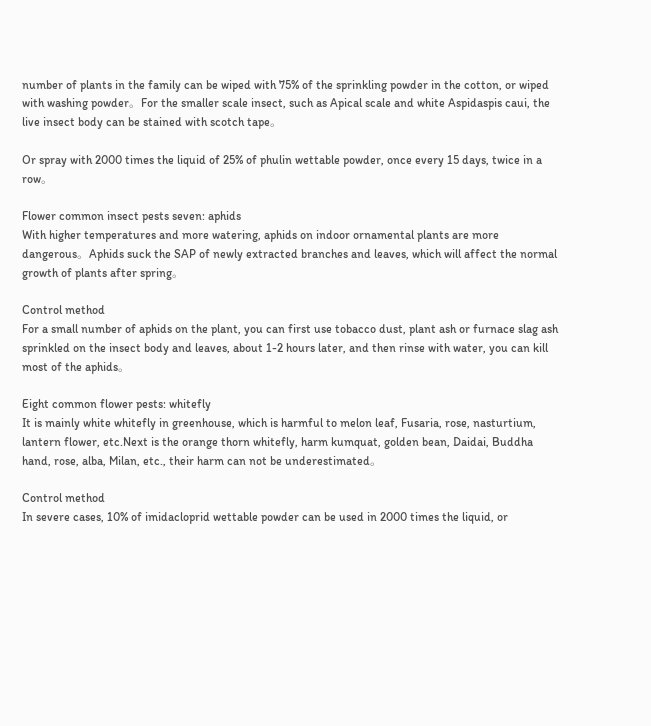number of plants in the family can be wiped with 75% of the sprinkling powder in the cotton, or wiped with washing powder。For the smaller scale insect, such as Apical scale and white Aspidaspis caui, the live insect body can be stained with scotch tape。

Or spray with 2000 times the liquid of 25% of phulin wettable powder, once every 15 days, twice in a row。

Flower common insect pests seven: aphids
With higher temperatures and more watering, aphids on indoor ornamental plants are more dangerous。Aphids suck the SAP of newly extracted branches and leaves, which will affect the normal growth of plants after spring。

Control method
For a small number of aphids on the plant, you can first use tobacco dust, plant ash or furnace slag ash sprinkled on the insect body and leaves, about 1-2 hours later, and then rinse with water, you can kill most of the aphids。

Eight common flower pests: whitefly
It is mainly white whitefly in greenhouse, which is harmful to melon leaf, Fusaria, rose, nasturtium, lantern flower, etc.Next is the orange thorn whitefly, harm kumquat, golden bean, Daidai, Buddha hand, rose, alba, Milan, etc., their harm can not be underestimated。

Control method
In severe cases, 10% of imidacloprid wettable powder can be used in 2000 times the liquid, or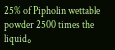25% of Pipholin wettable powder 2500 times the liquid。